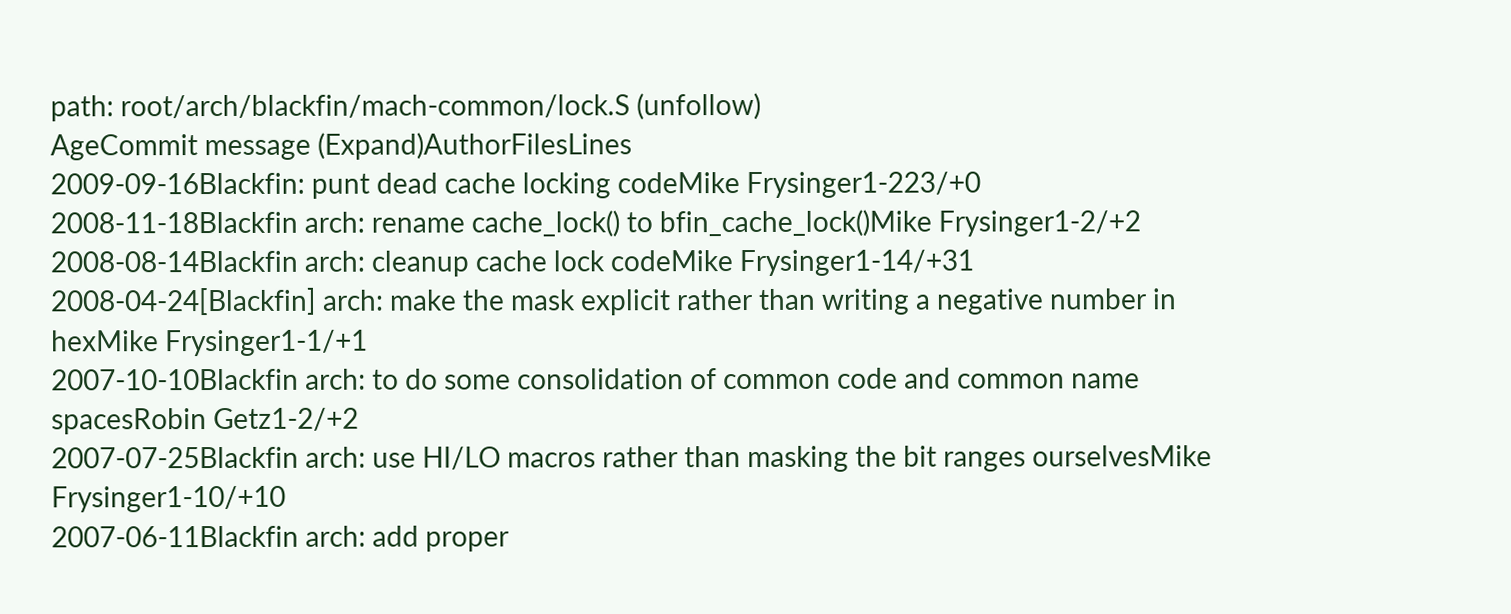path: root/arch/blackfin/mach-common/lock.S (unfollow)
AgeCommit message (Expand)AuthorFilesLines
2009-09-16Blackfin: punt dead cache locking codeMike Frysinger1-223/+0
2008-11-18Blackfin arch: rename cache_lock() to bfin_cache_lock()Mike Frysinger1-2/+2
2008-08-14Blackfin arch: cleanup cache lock codeMike Frysinger1-14/+31
2008-04-24[Blackfin] arch: make the mask explicit rather than writing a negative number in hexMike Frysinger1-1/+1
2007-10-10Blackfin arch: to do some consolidation of common code and common name spacesRobin Getz1-2/+2
2007-07-25Blackfin arch: use HI/LO macros rather than masking the bit ranges ourselvesMike Frysinger1-10/+10
2007-06-11Blackfin arch: add proper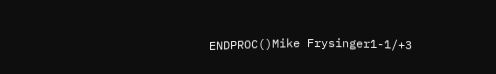ENDPROC()Mike Frysinger1-1/+3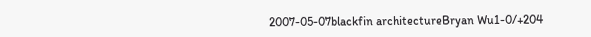2007-05-07blackfin architectureBryan Wu1-0/+204